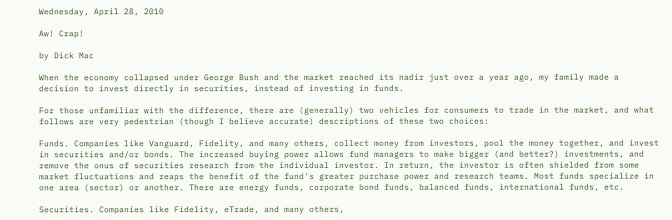Wednesday, April 28, 2010

Aw! Crap!

by Dick Mac

When the economy collapsed under George Bush and the market reached its nadir just over a year ago, my family made a decision to invest directly in securities, instead of investing in funds.

For those unfamiliar with the difference, there are (generally) two vehicles for consumers to trade in the market, and what follows are very pedestrian (though I believe accurate) descriptions of these two choices:

Funds. Companies like Vanguard, Fidelity, and many others, collect money from investors, pool the money together, and invest in securities and/or bonds. The increased buying power allows fund managers to make bigger (and better?) investments, and remove the onus of securities research from the individual investor. In return, the investor is often shielded from some market fluctuations and reaps the benefit of the fund's greater purchase power and research teams. Most funds specialize in one area (sector) or another. There are energy funds, corporate bond funds, balanced funds, international funds, etc.

Securities. Companies like Fidelity, eTrade, and many others,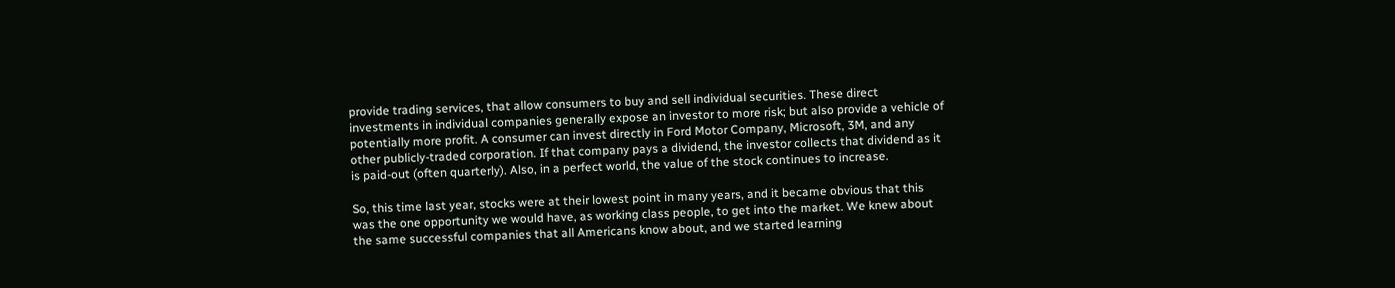provide trading services, that allow consumers to buy and sell individual securities. These direct investments in individual companies generally expose an investor to more risk; but also provide a vehicle of potentially more profit. A consumer can invest directly in Ford Motor Company, Microsoft, 3M, and any other publicly-traded corporation. If that company pays a dividend, the investor collects that dividend as it is paid-out (often quarterly). Also, in a perfect world, the value of the stock continues to increase.

So, this time last year, stocks were at their lowest point in many years, and it became obvious that this was the one opportunity we would have, as working class people, to get into the market. We knew about the same successful companies that all Americans know about, and we started learning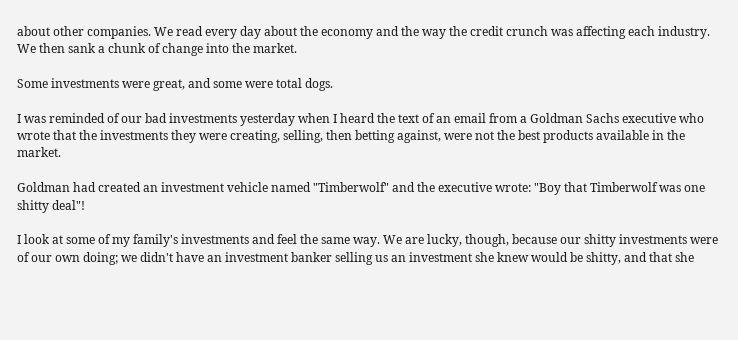about other companies. We read every day about the economy and the way the credit crunch was affecting each industry. We then sank a chunk of change into the market.

Some investments were great, and some were total dogs.

I was reminded of our bad investments yesterday when I heard the text of an email from a Goldman Sachs executive who wrote that the investments they were creating, selling, then betting against, were not the best products available in the market.

Goldman had created an investment vehicle named "Timberwolf" and the executive wrote: "Boy that Timberwolf was one shitty deal"!

I look at some of my family's investments and feel the same way. We are lucky, though, because our shitty investments were of our own doing; we didn't have an investment banker selling us an investment she knew would be shitty, and that she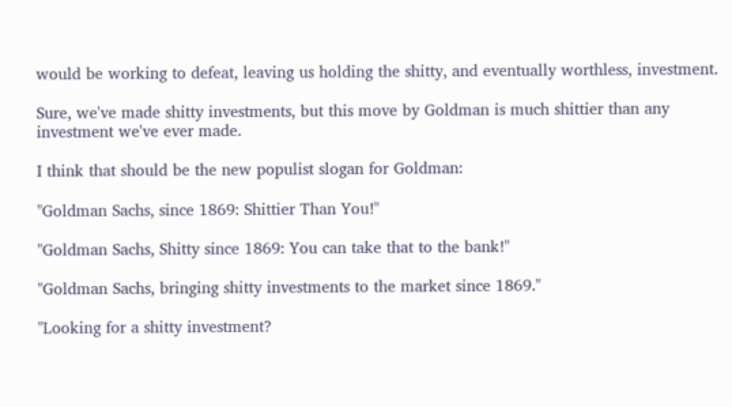would be working to defeat, leaving us holding the shitty, and eventually worthless, investment.

Sure, we've made shitty investments, but this move by Goldman is much shittier than any investment we've ever made.

I think that should be the new populist slogan for Goldman:

"Goldman Sachs, since 1869: Shittier Than You!"

"Goldman Sachs, Shitty since 1869: You can take that to the bank!"

"Goldman Sachs, bringing shitty investments to the market since 1869."

"Looking for a shitty investment?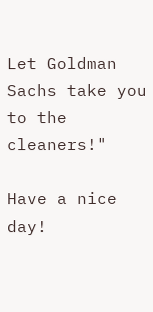Let Goldman Sachs take you to the cleaners!"

Have a nice day!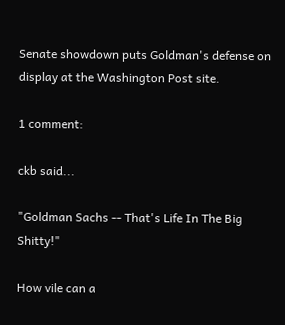Senate showdown puts Goldman's defense on display at the Washington Post site.

1 comment:

ckb said...

"Goldman Sachs -- That's Life In The Big Shitty!"

How vile can a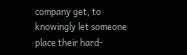company get, to knowingly let someone place their hard-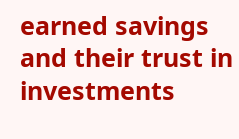earned savings and their trust in investments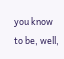you know to be, well,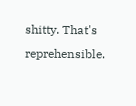shitty. That's reprehensible.